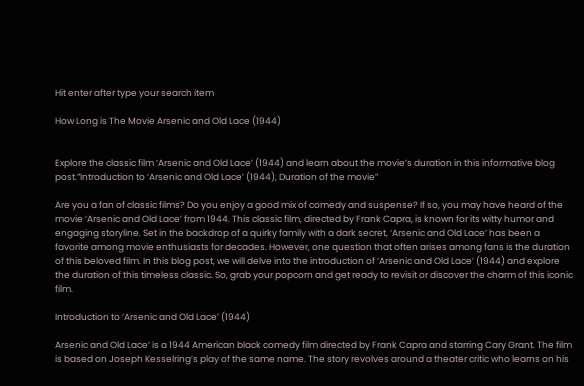Hit enter after type your search item

How Long is The Movie Arsenic and Old Lace (1944)


Explore the classic film ‘Arsenic and Old Lace’ (1944) and learn about the movie’s duration in this informative blog post.”Introduction to ‘Arsenic and Old Lace’ (1944), Duration of the movie”

Are you a fan of classic films? Do you enjoy a good mix of comedy and suspense? If so, you may have heard of the movie ‘Arsenic and Old Lace’ from 1944. This classic film, directed by Frank Capra, is known for its witty humor and engaging storyline. Set in the backdrop of a quirky family with a dark secret, ‘Arsenic and Old Lace’ has been a favorite among movie enthusiasts for decades. However, one question that often arises among fans is the duration of this beloved film. In this blog post, we will delve into the introduction of ‘Arsenic and Old Lace’ (1944) and explore the duration of this timeless classic. So, grab your popcorn and get ready to revisit or discover the charm of this iconic film.

Introduction to ‘Arsenic and Old Lace’ (1944)

Arsenic and Old Lace‘ is a 1944 American black comedy film directed by Frank Capra and starring Cary Grant. The film is based on Joseph Kesselring’s play of the same name. The story revolves around a theater critic who learns on his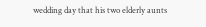wedding day that his two elderly aunts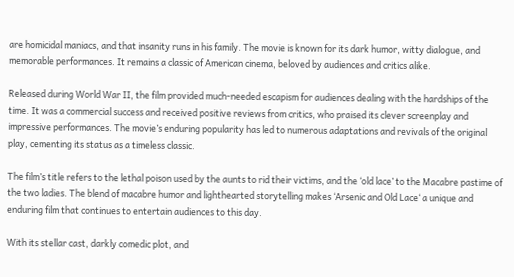are homicidal maniacs, and that insanity runs in his family. The movie is known for its dark humor, witty dialogue, and memorable performances. It remains a classic of American cinema, beloved by audiences and critics alike.

Released during World War II, the film provided much-needed escapism for audiences dealing with the hardships of the time. It was a commercial success and received positive reviews from critics, who praised its clever screenplay and impressive performances. The movie’s enduring popularity has led to numerous adaptations and revivals of the original play, cementing its status as a timeless classic.

The film’s title refers to the lethal poison used by the aunts to rid their victims, and the ‘old lace’ to the Macabre pastime of the two ladies. The blend of macabre humor and lighthearted storytelling makes ‘Arsenic and Old Lace‘ a unique and enduring film that continues to entertain audiences to this day.

With its stellar cast, darkly comedic plot, and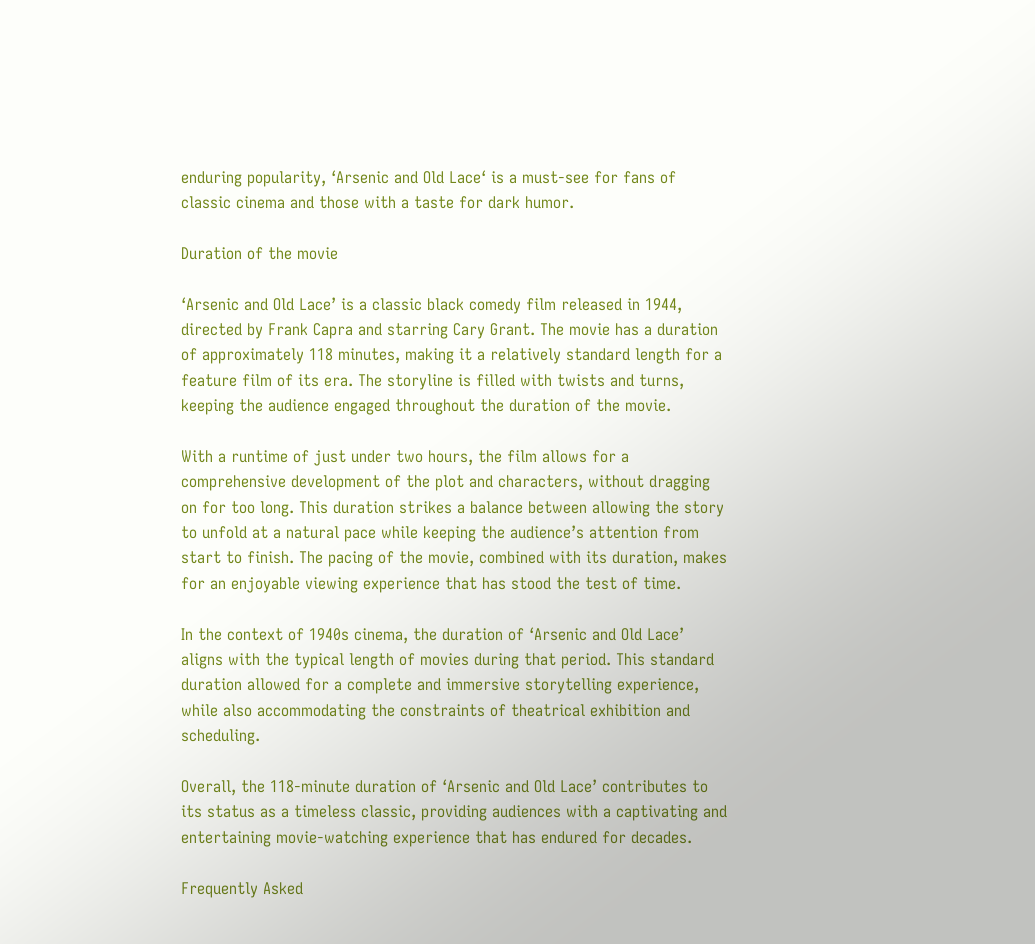enduring popularity, ‘Arsenic and Old Lace‘ is a must-see for fans of classic cinema and those with a taste for dark humor.

Duration of the movie

‘Arsenic and Old Lace’ is a classic black comedy film released in 1944, directed by Frank Capra and starring Cary Grant. The movie has a duration of approximately 118 minutes, making it a relatively standard length for a feature film of its era. The storyline is filled with twists and turns, keeping the audience engaged throughout the duration of the movie.

With a runtime of just under two hours, the film allows for a comprehensive development of the plot and characters, without dragging on for too long. This duration strikes a balance between allowing the story to unfold at a natural pace while keeping the audience’s attention from start to finish. The pacing of the movie, combined with its duration, makes for an enjoyable viewing experience that has stood the test of time.

In the context of 1940s cinema, the duration of ‘Arsenic and Old Lace’ aligns with the typical length of movies during that period. This standard duration allowed for a complete and immersive storytelling experience, while also accommodating the constraints of theatrical exhibition and scheduling.

Overall, the 118-minute duration of ‘Arsenic and Old Lace’ contributes to its status as a timeless classic, providing audiences with a captivating and entertaining movie-watching experience that has endured for decades.

Frequently Asked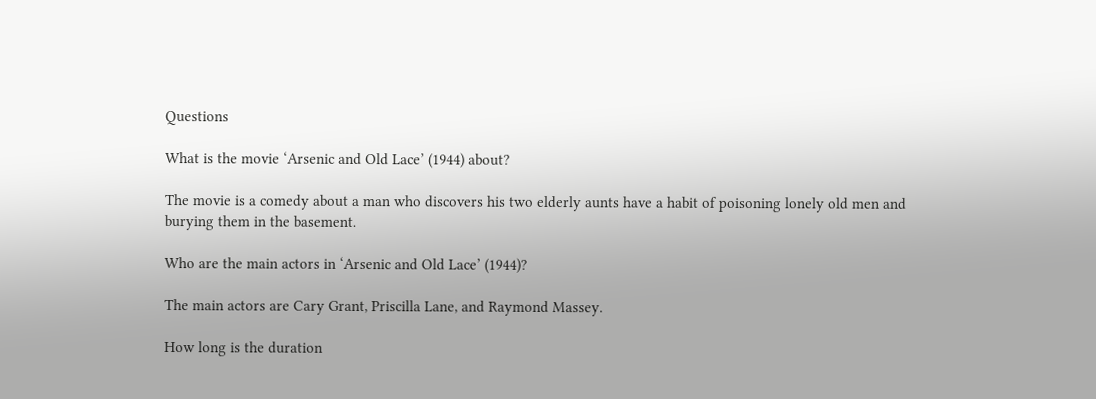Questions

What is the movie ‘Arsenic and Old Lace’ (1944) about?

The movie is a comedy about a man who discovers his two elderly aunts have a habit of poisoning lonely old men and burying them in the basement.

Who are the main actors in ‘Arsenic and Old Lace’ (1944)?

The main actors are Cary Grant, Priscilla Lane, and Raymond Massey.

How long is the duration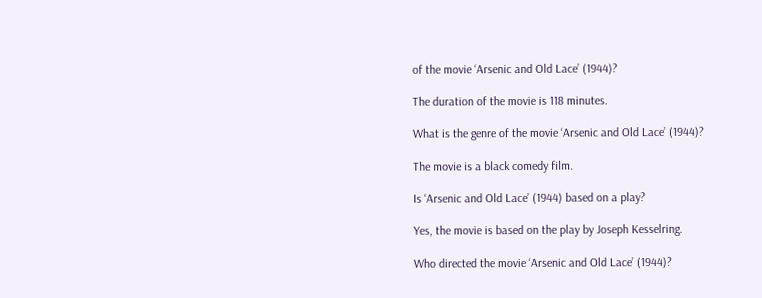of the movie ‘Arsenic and Old Lace’ (1944)?

The duration of the movie is 118 minutes.

What is the genre of the movie ‘Arsenic and Old Lace’ (1944)?

The movie is a black comedy film.

Is ‘Arsenic and Old Lace’ (1944) based on a play?

Yes, the movie is based on the play by Joseph Kesselring.

Who directed the movie ‘Arsenic and Old Lace’ (1944)?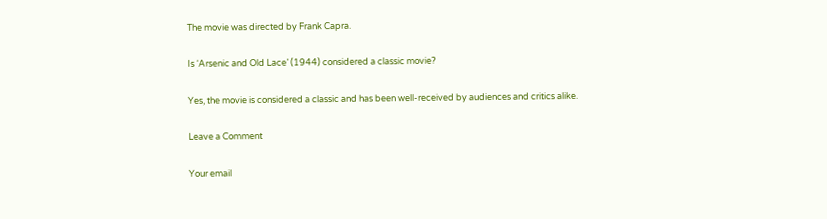The movie was directed by Frank Capra.

Is ‘Arsenic and Old Lace’ (1944) considered a classic movie?

Yes, the movie is considered a classic and has been well-received by audiences and critics alike.

Leave a Comment

Your email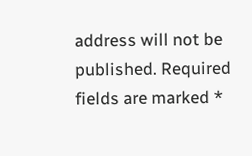address will not be published. Required fields are marked *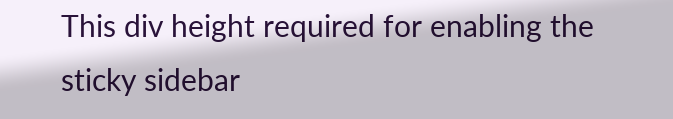This div height required for enabling the sticky sidebar